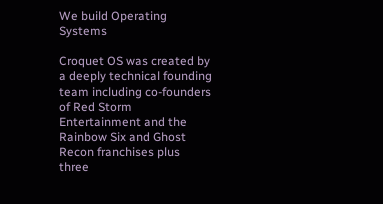We build Operating Systems

Croquet OS was created by a deeply technical founding team including co-founders of Red Storm Entertainment and the Rainbow Six and Ghost Recon franchises plus three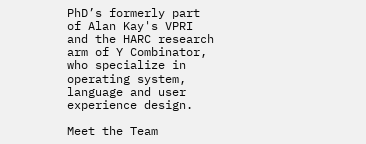PhD’s formerly part of Alan Kay's VPRI and the HARC research arm of Y Combinator, who specialize in operating system, language and user experience design.

Meet the Team